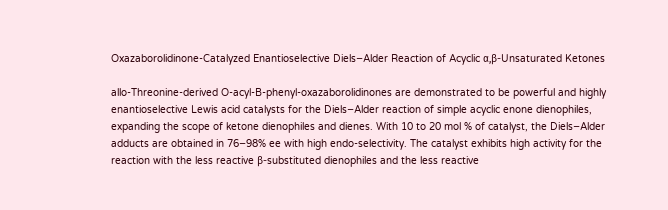Oxazaborolidinone-Catalyzed Enantioselective Diels−Alder Reaction of Acyclic α,β-Unsaturated Ketones

allo-Threonine-derived O-acyl-B-phenyl-oxazaborolidinones are demonstrated to be powerful and highly enantioselective Lewis acid catalysts for the Diels−Alder reaction of simple acyclic enone dienophiles, expanding the scope of ketone dienophiles and dienes. With 10 to 20 mol % of catalyst, the Diels−Alder adducts are obtained in 76−98% ee with high endo-selectivity. The catalyst exhibits high activity for the reaction with the less reactive β-substituted dienophiles and the less reactive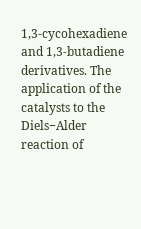1,3-cycohexadiene and 1,3-butadiene derivatives. The application of the catalysts to the Diels−Alder reaction of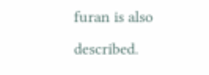furan is also described.